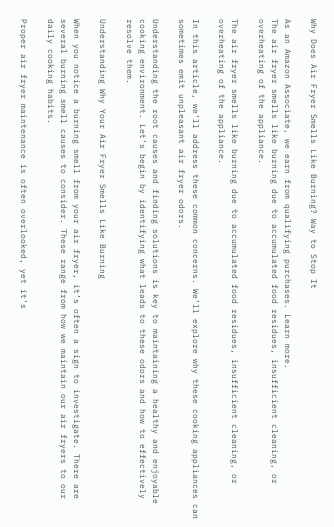Why Does Air Fryer Smells Like Burning? Way to Stop It

As an Amazon Associate, we earn from qualifying purchases. Learn more.
The air fryer smells like burning due to accumulated food residues, insufficient cleaning, or overheating of the appliance.

The air fryer smells like burning due to accumulated food residues, insufficient cleaning, or overheating of the appliance.

In this article, we’ll address these common concerns. We’ll explore why these cooking appliances can sometimes emit unpleasant air fryer odors.

Understanding the root causes and finding solutions is key to maintaining a healthy and enjoyable cooking environment. Let’s begin by identifying what leads to these odors and how to effectively resolve them.

Understanding Why Your Air Fryer Smells Like Burning

When you notice a burning smell from your air fryer, it’s often a sign to investigate. There are several burning smell causes to consider. These range from how we maintain our air fryers to our daily cooking habits.

Proper air fryer maintenance is often overlooked, yet it’s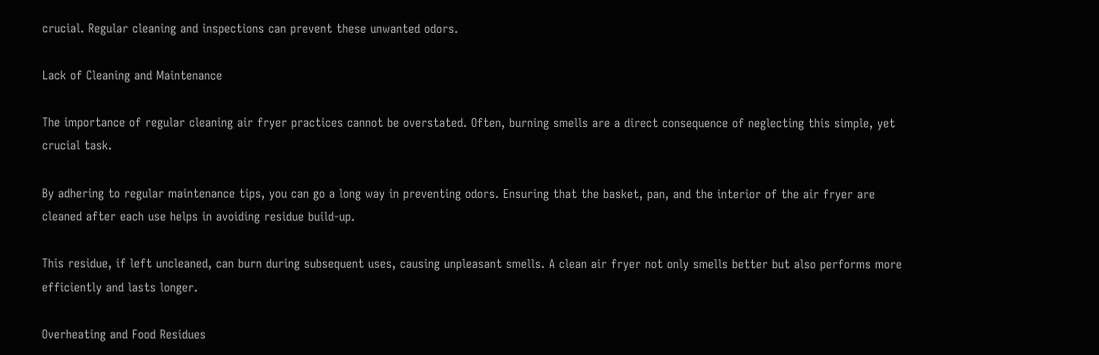crucial. Regular cleaning and inspections can prevent these unwanted odors.

Lack of Cleaning and Maintenance

The importance of regular cleaning air fryer practices cannot be overstated. Often, burning smells are a direct consequence of neglecting this simple, yet crucial task.

By adhering to regular maintenance tips, you can go a long way in preventing odors. Ensuring that the basket, pan, and the interior of the air fryer are cleaned after each use helps in avoiding residue build-up.

This residue, if left uncleaned, can burn during subsequent uses, causing unpleasant smells. A clean air fryer not only smells better but also performs more efficiently and lasts longer.

Overheating and Food Residues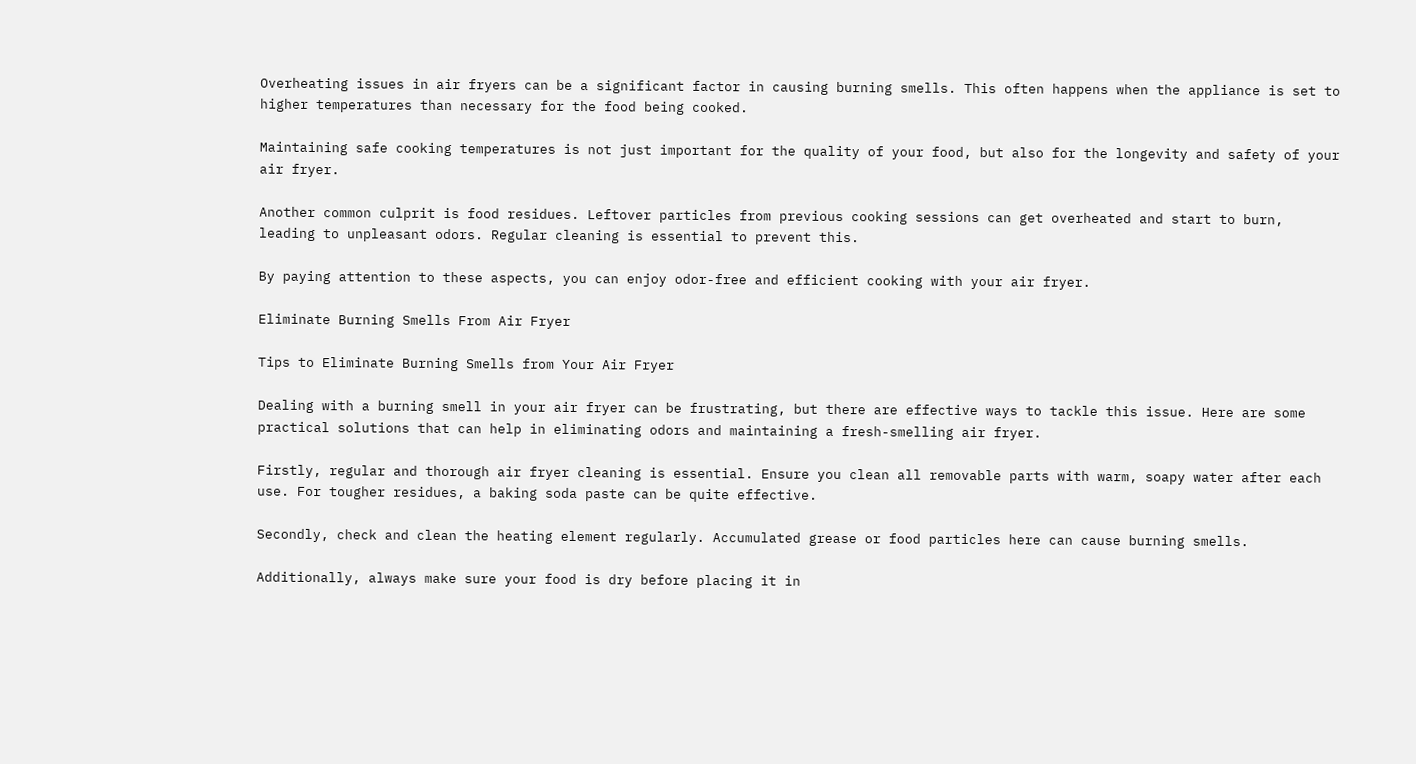Overheating issues in air fryers can be a significant factor in causing burning smells. This often happens when the appliance is set to higher temperatures than necessary for the food being cooked.

Maintaining safe cooking temperatures is not just important for the quality of your food, but also for the longevity and safety of your air fryer.

Another common culprit is food residues. Leftover particles from previous cooking sessions can get overheated and start to burn, leading to unpleasant odors. Regular cleaning is essential to prevent this.

By paying attention to these aspects, you can enjoy odor-free and efficient cooking with your air fryer.

Eliminate Burning Smells From Air Fryer

Tips to Eliminate Burning Smells from Your Air Fryer

Dealing with a burning smell in your air fryer can be frustrating, but there are effective ways to tackle this issue. Here are some practical solutions that can help in eliminating odors and maintaining a fresh-smelling air fryer.

Firstly, regular and thorough air fryer cleaning is essential. Ensure you clean all removable parts with warm, soapy water after each use. For tougher residues, a baking soda paste can be quite effective.

Secondly, check and clean the heating element regularly. Accumulated grease or food particles here can cause burning smells.

Additionally, always make sure your food is dry before placing it in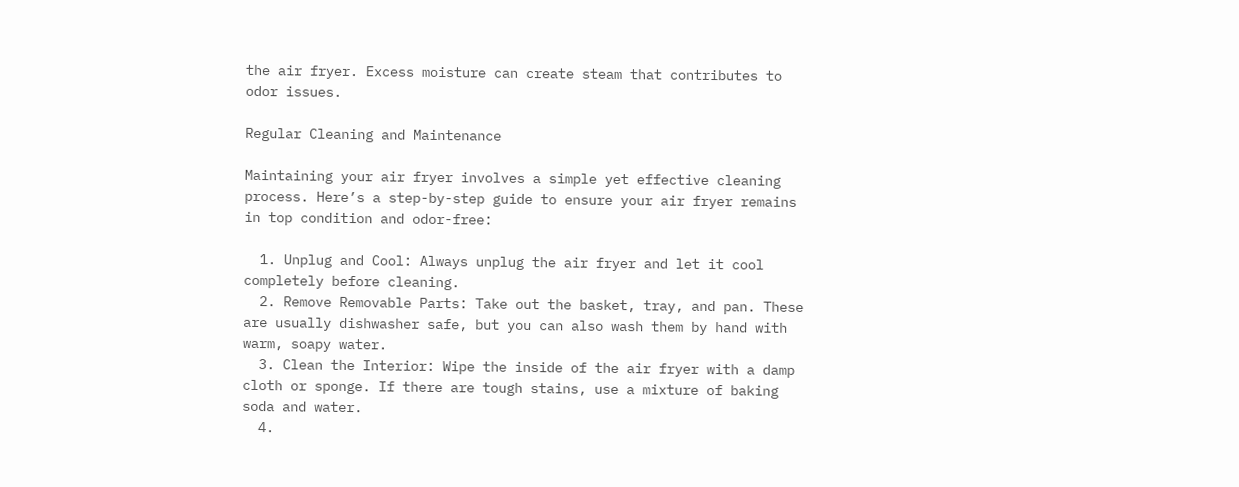the air fryer. Excess moisture can create steam that contributes to odor issues.

Regular Cleaning and Maintenance

Maintaining your air fryer involves a simple yet effective cleaning process. Here’s a step-by-step guide to ensure your air fryer remains in top condition and odor-free:

  1. Unplug and Cool: Always unplug the air fryer and let it cool completely before cleaning.
  2. Remove Removable Parts: Take out the basket, tray, and pan. These are usually dishwasher safe, but you can also wash them by hand with warm, soapy water.
  3. Clean the Interior: Wipe the inside of the air fryer with a damp cloth or sponge. If there are tough stains, use a mixture of baking soda and water.
  4.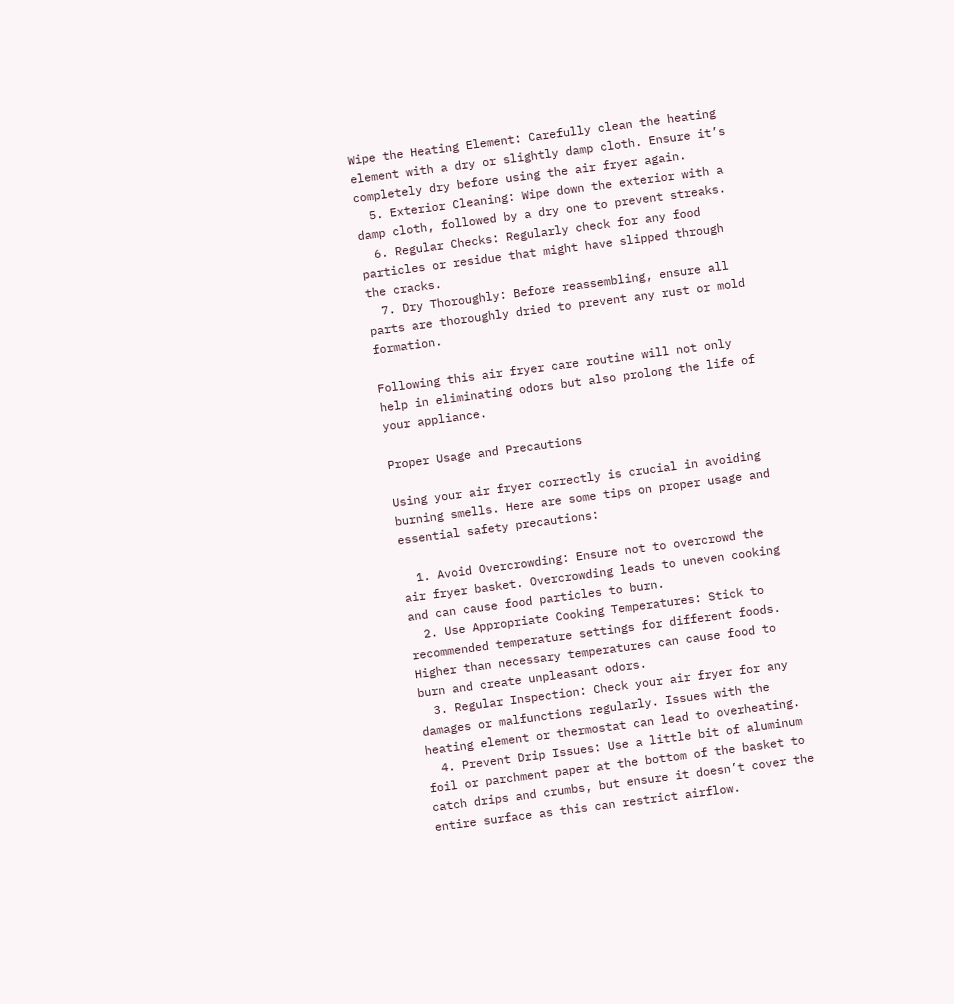Wipe the Heating Element: Carefully clean the heating element with a dry or slightly damp cloth. Ensure it’s completely dry before using the air fryer again.
  5. Exterior Cleaning: Wipe down the exterior with a damp cloth, followed by a dry one to prevent streaks.
  6. Regular Checks: Regularly check for any food particles or residue that might have slipped through the cracks.
  7. Dry Thoroughly: Before reassembling, ensure all parts are thoroughly dried to prevent any rust or mold formation.

Following this air fryer care routine will not only help in eliminating odors but also prolong the life of your appliance.

Proper Usage and Precautions

Using your air fryer correctly is crucial in avoiding burning smells. Here are some tips on proper usage and essential safety precautions:

  1. Avoid Overcrowding: Ensure not to overcrowd the air fryer basket. Overcrowding leads to uneven cooking and can cause food particles to burn.
  2. Use Appropriate Cooking Temperatures: Stick to recommended temperature settings for different foods. Higher than necessary temperatures can cause food to burn and create unpleasant odors.
  3. Regular Inspection: Check your air fryer for any damages or malfunctions regularly. Issues with the heating element or thermostat can lead to overheating.
  4. Prevent Drip Issues: Use a little bit of aluminum foil or parchment paper at the bottom of the basket to catch drips and crumbs, but ensure it doesn’t cover the entire surface as this can restrict airflow.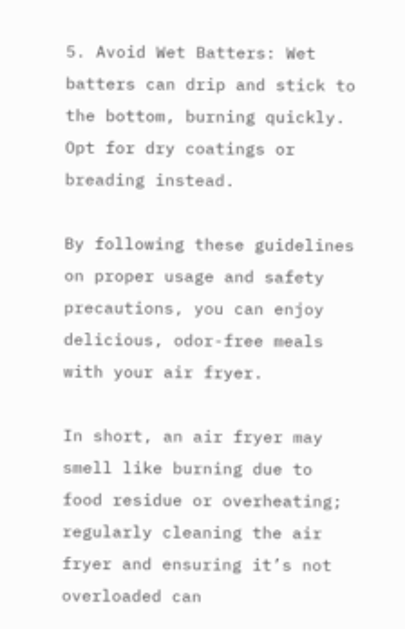5. Avoid Wet Batters: Wet batters can drip and stick to the bottom, burning quickly. Opt for dry coatings or breading instead.

By following these guidelines on proper usage and safety precautions, you can enjoy delicious, odor-free meals with your air fryer.

In short, an air fryer may smell like burning due to food residue or overheating; regularly cleaning the air fryer and ensuring it’s not overloaded can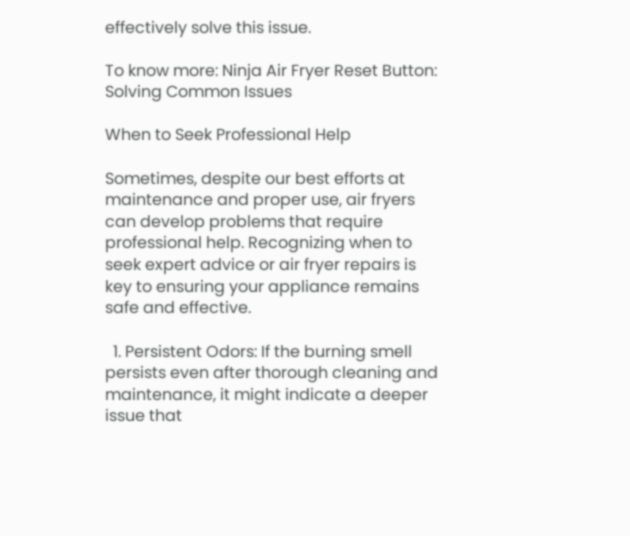effectively solve this issue.

To know more: Ninja Air Fryer Reset Button: Solving Common Issues

When to Seek Professional Help

Sometimes, despite our best efforts at maintenance and proper use, air fryers can develop problems that require professional help. Recognizing when to seek expert advice or air fryer repairs is key to ensuring your appliance remains safe and effective.

  1. Persistent Odors: If the burning smell persists even after thorough cleaning and maintenance, it might indicate a deeper issue that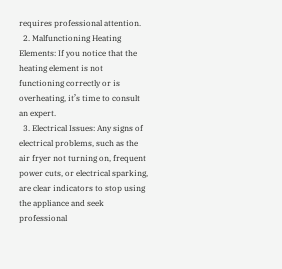requires professional attention.
  2. Malfunctioning Heating Elements: If you notice that the heating element is not functioning correctly or is overheating, it’s time to consult an expert.
  3. Electrical Issues: Any signs of electrical problems, such as the air fryer not turning on, frequent power cuts, or electrical sparking, are clear indicators to stop using the appliance and seek professional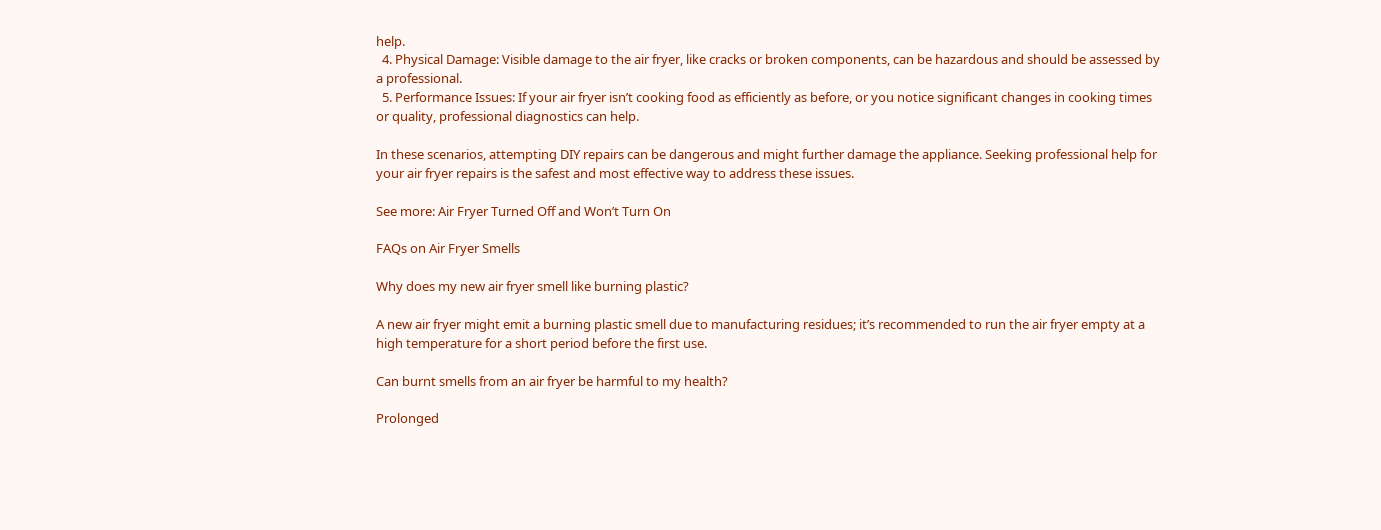help.
  4. Physical Damage: Visible damage to the air fryer, like cracks or broken components, can be hazardous and should be assessed by a professional.
  5. Performance Issues: If your air fryer isn’t cooking food as efficiently as before, or you notice significant changes in cooking times or quality, professional diagnostics can help.

In these scenarios, attempting DIY repairs can be dangerous and might further damage the appliance. Seeking professional help for your air fryer repairs is the safest and most effective way to address these issues.

See more: Air Fryer Turned Off and Won’t Turn On

FAQs on Air Fryer Smells

Why does my new air fryer smell like burning plastic?

A new air fryer might emit a burning plastic smell due to manufacturing residues; it’s recommended to run the air fryer empty at a high temperature for a short period before the first use.

Can burnt smells from an air fryer be harmful to my health?

Prolonged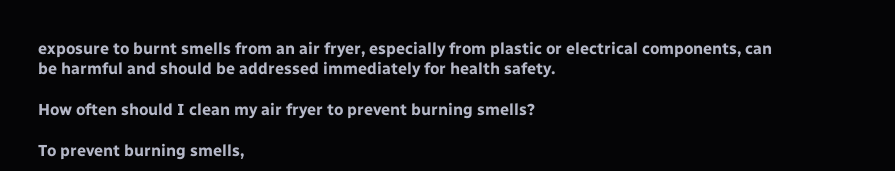exposure to burnt smells from an air fryer, especially from plastic or electrical components, can be harmful and should be addressed immediately for health safety.

How often should I clean my air fryer to prevent burning smells?

To prevent burning smells,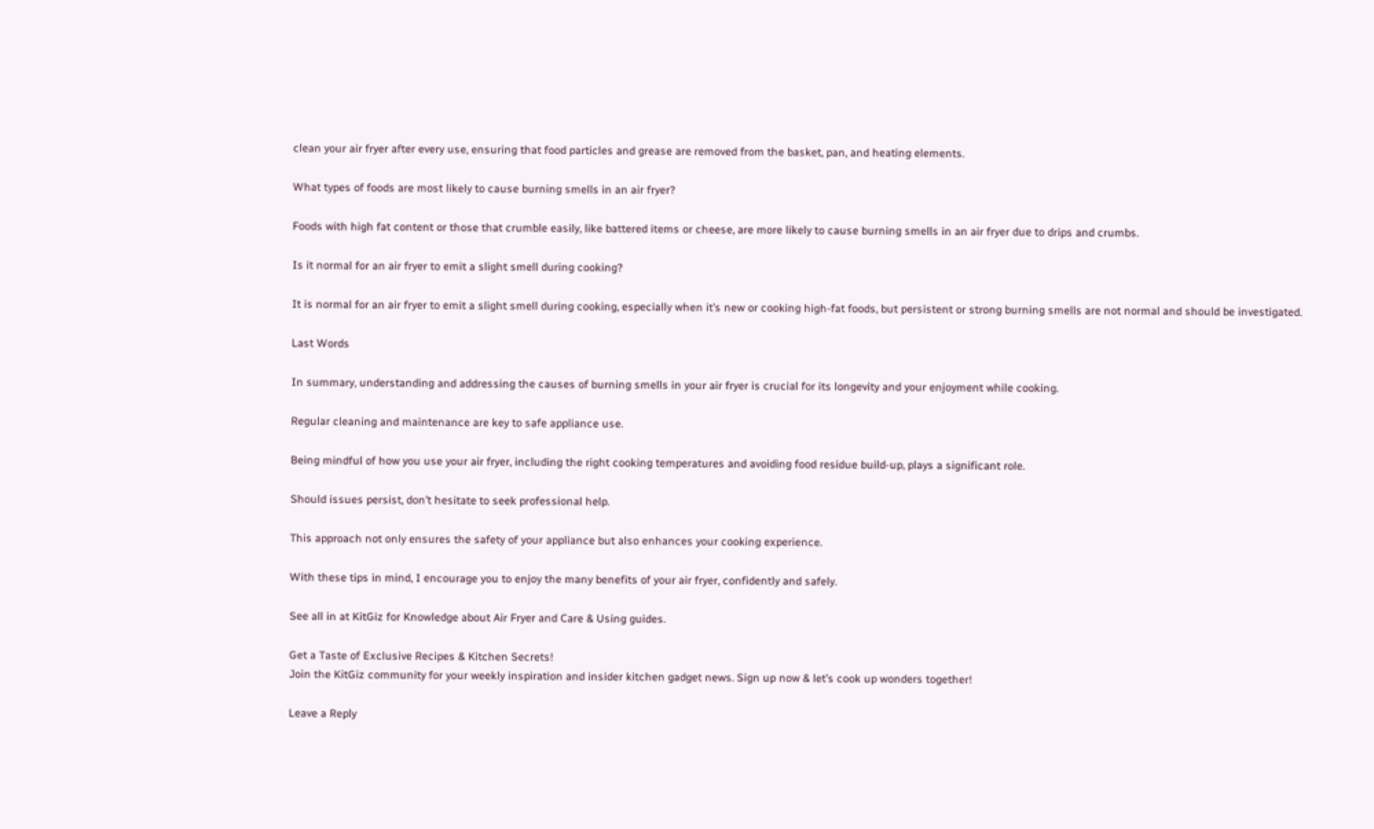clean your air fryer after every use, ensuring that food particles and grease are removed from the basket, pan, and heating elements.

What types of foods are most likely to cause burning smells in an air fryer?

Foods with high fat content or those that crumble easily, like battered items or cheese, are more likely to cause burning smells in an air fryer due to drips and crumbs.

Is it normal for an air fryer to emit a slight smell during cooking?

It is normal for an air fryer to emit a slight smell during cooking, especially when it’s new or cooking high-fat foods, but persistent or strong burning smells are not normal and should be investigated.

Last Words

In summary, understanding and addressing the causes of burning smells in your air fryer is crucial for its longevity and your enjoyment while cooking.

Regular cleaning and maintenance are key to safe appliance use.

Being mindful of how you use your air fryer, including the right cooking temperatures and avoiding food residue build-up, plays a significant role.

Should issues persist, don’t hesitate to seek professional help.

This approach not only ensures the safety of your appliance but also enhances your cooking experience.

With these tips in mind, I encourage you to enjoy the many benefits of your air fryer, confidently and safely.

See all in at KitGiz for Knowledge about Air Fryer and Care & Using guides.

Get a Taste of Exclusive Recipes & Kitchen Secrets!
Join the KitGiz community for your weekly inspiration and insider kitchen gadget news. Sign up now & let’s cook up wonders together!

Leave a Reply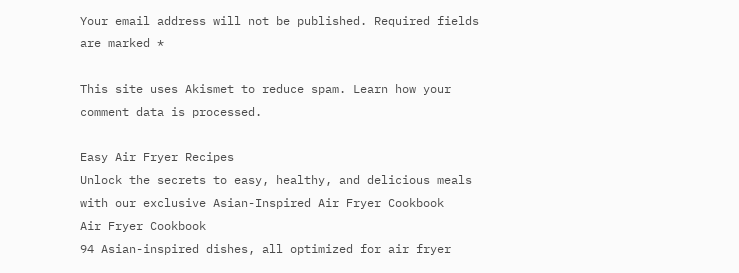Your email address will not be published. Required fields are marked *

This site uses Akismet to reduce spam. Learn how your comment data is processed.

Easy Air Fryer Recipes
Unlock the secrets to easy, healthy, and delicious meals with our exclusive Asian-Inspired Air Fryer Cookbook
Air Fryer Cookbook
94 Asian-inspired dishes, all optimized for air fryer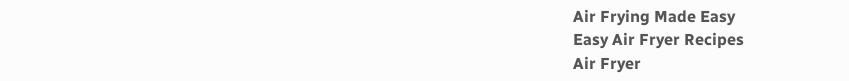Air Frying Made Easy
Easy Air Fryer Recipes
Air Fryer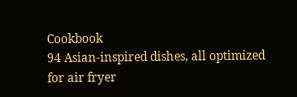Cookbook
94 Asian-inspired dishes, all optimized for air fryer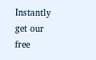Instantly get our free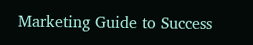Marketing Guide to Success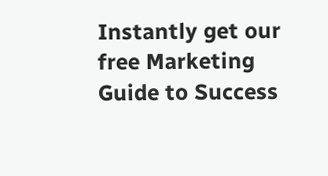Instantly get our free Marketing Guide to Success